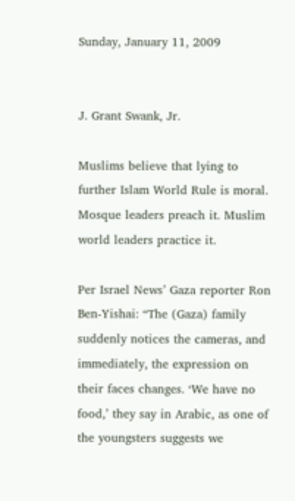Sunday, January 11, 2009


J. Grant Swank, Jr.

Muslims believe that lying to further Islam World Rule is moral. Mosque leaders preach it. Muslim world leaders practice it.

Per Israel News’ Gaza reporter Ron Ben-Yishai: “The (Gaza) family suddenly notices the cameras, and immediately, the expression on their faces changes. ‘We have no food,’ they say in Arabic, as one of the youngsters suggests we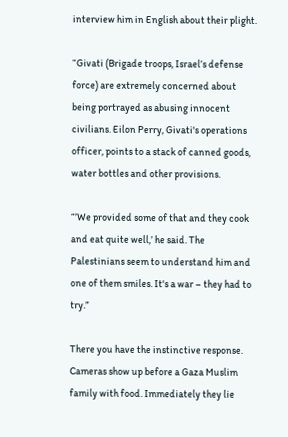interview him in English about their plight.

“Givati (Brigade troops, Israel’s defense force) are extremely concerned about being portrayed as abusing innocent civilians. Eilon Perry, Givati's operations officer, points to a stack of canned goods, water bottles and other provisions.

“’We provided some of that and they cook and eat quite well,’ he said. The Palestinians seem to understand him and one of them smiles. It's a war – they had to try.”

There you have the instinctive response. Cameras show up before a Gaza Muslim family with food. Immediately they lie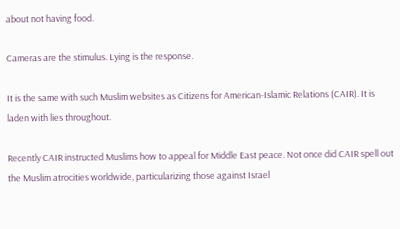about not having food.

Cameras are the stimulus. Lying is the response.

It is the same with such Muslim websites as Citizens for American-Islamic Relations (CAIR). It is laden with lies throughout.

Recently CAIR instructed Muslims how to appeal for Middle East peace. Not once did CAIR spell out the Muslim atrocities worldwide, particularizing those against Israel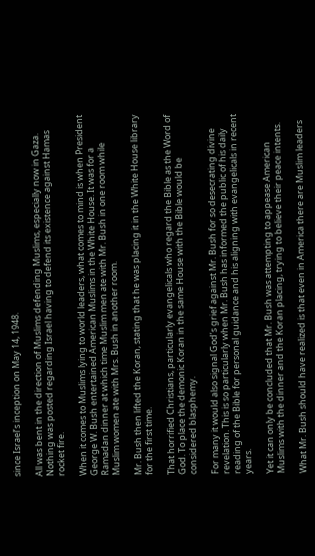since Israel’s inception on May 14, 1948.

All was bent in the direction of Muslims defending Muslims, especially now in Gaza. Nothing was posted regarding Israel having to defend its existence against Hamas rocket fire.

When it comes to Muslims lying to world leaders, what comes to mind is when President George W. Bush entertained American Muslims in the White House. It was for a Ramadan dinner at which time Muslim men ate with Mr. Bush in one room while Muslim women ate with Mrs. Bush in another room.

Mr. Bush then lifted the Koran, stating that he was placing it in the White House library for the first time.

That horrified Christians, particularly evangelicals who regard the Bible as the Word of God. To place the demonic Koran in the same House with the Bible would be considered blasphemy.

For many it would also signal God’s grief against Mr. Bush for so desecrating divine revelation. This is so particularly when Mr. Bush has informed the public of his daily reading of the Bible for personal guidance and his aligning with evangelicals in recent years.

Yet it can only be concluded that Mr. Bush was attempting to appease American Muslims with the dinner and the Koran placing, trying to believe their peace intents.

What Mr. Bush should have realized is that even in America there are Muslim leaders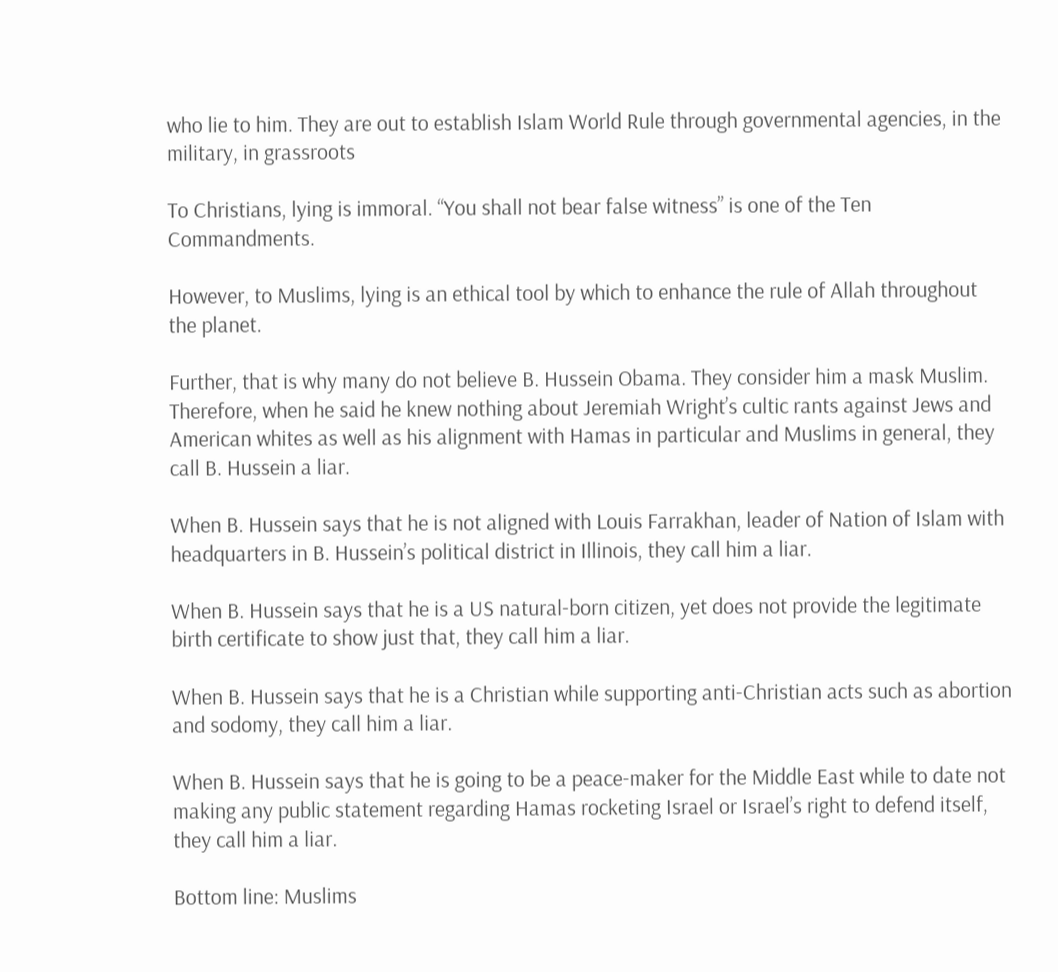who lie to him. They are out to establish Islam World Rule through governmental agencies, in the military, in grassroots

To Christians, lying is immoral. “You shall not bear false witness” is one of the Ten Commandments.

However, to Muslims, lying is an ethical tool by which to enhance the rule of Allah throughout the planet.

Further, that is why many do not believe B. Hussein Obama. They consider him a mask Muslim. Therefore, when he said he knew nothing about Jeremiah Wright’s cultic rants against Jews and American whites as well as his alignment with Hamas in particular and Muslims in general, they call B. Hussein a liar.

When B. Hussein says that he is not aligned with Louis Farrakhan, leader of Nation of Islam with headquarters in B. Hussein’s political district in Illinois, they call him a liar.

When B. Hussein says that he is a US natural-born citizen, yet does not provide the legitimate birth certificate to show just that, they call him a liar.

When B. Hussein says that he is a Christian while supporting anti-Christian acts such as abortion and sodomy, they call him a liar.

When B. Hussein says that he is going to be a peace-maker for the Middle East while to date not making any public statement regarding Hamas rocketing Israel or Israel’s right to defend itself, they call him a liar.

Bottom line: Muslims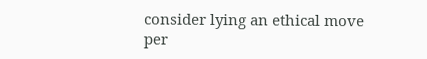consider lying an ethical move per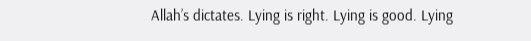Allah’s dictates. Lying is right. Lying is good. Lying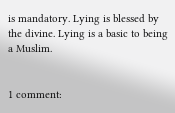is mandatory. Lying is blessed by the divine. Lying is a basic to being a Muslim.


1 comment: